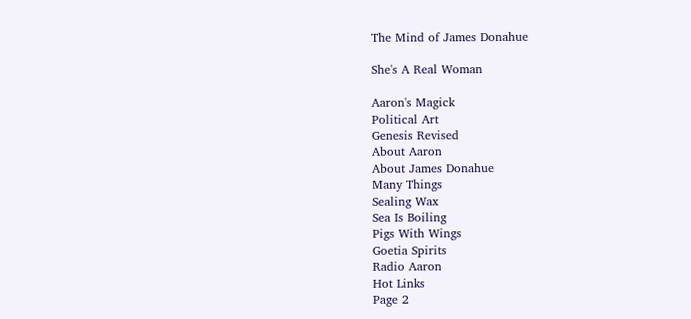The Mind of James Donahue

She's A Real Woman

Aaron's Magick
Political Art
Genesis Revised
About Aaron
About James Donahue
Many Things
Sealing Wax
Sea Is Boiling
Pigs With Wings
Goetia Spirits
Radio Aaron
Hot Links
Page 2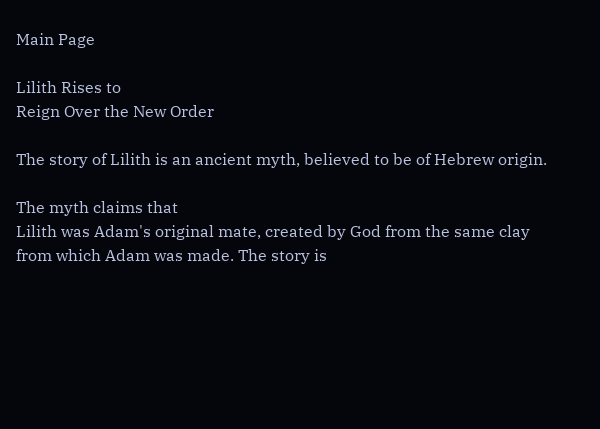Main Page

Lilith Rises to
Reign Over the New Order

The story of Lilith is an ancient myth, believed to be of Hebrew origin.

The myth claims that
Lilith was Adam's original mate, created by God from the same clay from which Adam was made. The story is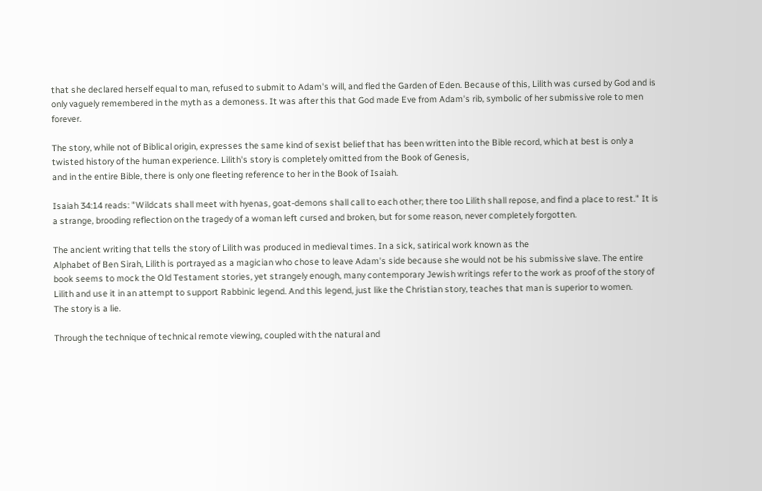that she declared herself equal to man, refused to submit to Adam's will, and fled the Garden of Eden. Because of this, Lilith was cursed by God and is only vaguely remembered in the myth as a demoness. It was after this that God made Eve from Adam's rib, symbolic of her submissive role to men forever.

The story, while not of Biblical origin, expresses the same kind of sexist belief that has been written into the Bible record, which at best is only a twisted history of the human experience. Lilith's story is completely omitted from the Book of Genesis,
and in the entire Bible, there is only one fleeting reference to her in the Book of Isaiah.

Isaiah 34:14 reads: "Wildcats shall meet with hyenas, goat-demons shall call to each other; there too Lilith shall repose, and find a place to rest." It is a strange, brooding reflection on the tragedy of a woman left cursed and broken, but for some reason, never completely forgotten.

The ancient writing that tells the story of Lilith was produced in medieval times. In a sick, satirical work known as the
Alphabet of Ben Sirah, Lilith is portrayed as a magician who chose to leave Adam's side because she would not be his submissive slave. The entire book seems to mock the Old Testament stories, yet strangely enough, many contemporary Jewish writings refer to the work as proof of the story of Lilith and use it in an attempt to support Rabbinic legend. And this legend, just like the Christian story, teaches that man is superior to women.
The story is a lie.

Through the technique of technical remote viewing, coupled with the natural and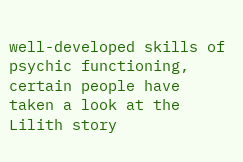well-developed skills of psychic functioning, certain people have taken a look at the Lilith story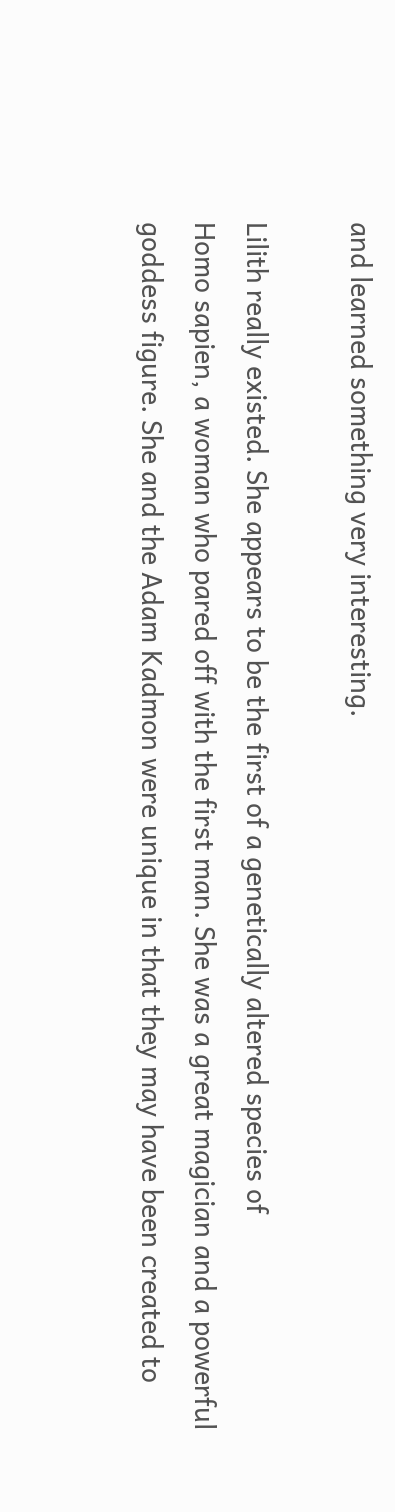and learned something very interesting.

Lilith really existed. She appears to be the first of a genetically altered species of
Homo sapien, a woman who pared off with the first man. She was a great magician and a powerful goddess figure. She and the Adam Kadmon were unique in that they may have been created to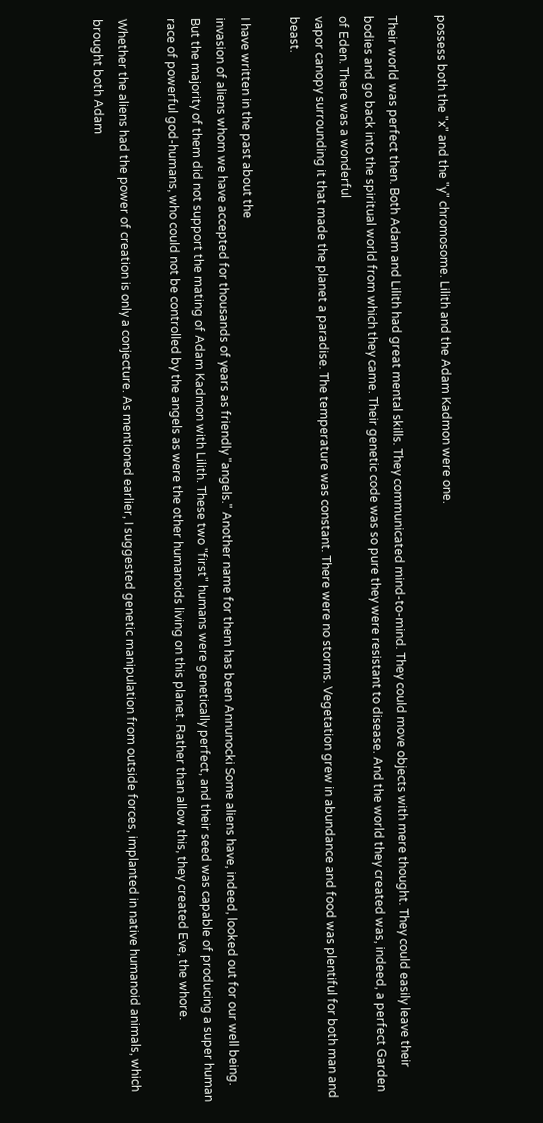possess both the "x" and the "y" chromosome. Lilith and the Adam Kadmon were one.

Their world was perfect then. Both Adam and Lilith had great mental skills. They communicated mind-to-mind. They could move objects with mere thought. They could easily leave their bodies and go back into the spiritual world from which they came. Their genetic code was so pure they were resistant to disease. And the world they created was, indeed, a perfect Garden of Eden. There was a wonderful
vapor canopy surrounding it that made the planet a paradise. The temperature was constant. There were no storms. Vegetation grew in abundance and food was plentiful for both man and beast.

I have written in the past about the
invasion of aliens whom we have accepted for thousands of years as friendly "angels." Another name for them has been Annunocki Some aliens have, indeed, looked out for our well being. But the majority of them did not support the mating of Adam Kadmon with Lilith. These two "first" humans were genetically perfect, and their seed was capable of producing a super human race of powerful god-humans, who could not be controlled by the angels as were the other humanoids living on this planet. Rather than allow this, they created Eve, the whore.

Whether the aliens had the power of creation is only a conjecture. As mentioned earlier, I suggested genetic manipulation from outside forces, implanted in native humanoid animals, which brought both Adam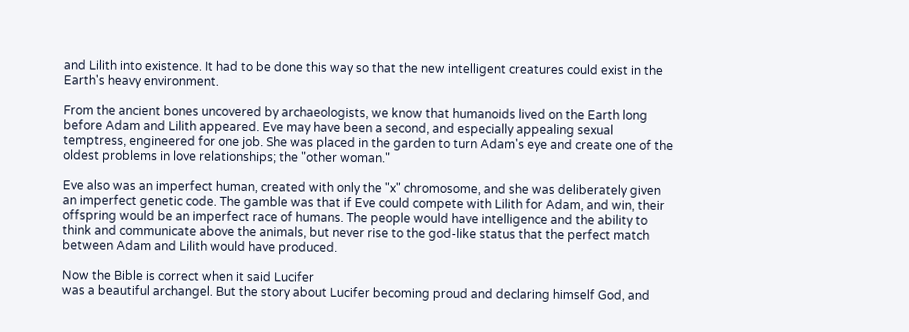and Lilith into existence. It had to be done this way so that the new intelligent creatures could exist in the Earth's heavy environment.

From the ancient bones uncovered by archaeologists, we know that humanoids lived on the Earth long before Adam and Lilith appeared. Eve may have been a second, and especially appealing sexual temptress, engineered for one job. She was placed in the garden to turn Adam's eye and create one of the oldest problems in love relationships; the "other woman."

Eve also was an imperfect human, created with only the "x" chromosome, and she was deliberately given an imperfect genetic code. The gamble was that if Eve could compete with Lilith for Adam, and win, their offspring would be an imperfect race of humans. The people would have intelligence and the ability to think and communicate above the animals, but never rise to the god-like status that the perfect match between Adam and Lilith would have produced.

Now the Bible is correct when it said Lucifer
was a beautiful archangel. But the story about Lucifer becoming proud and declaring himself God, and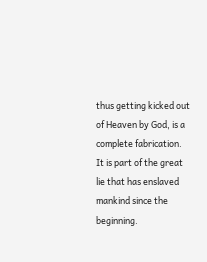thus getting kicked out of Heaven by God, is a complete fabrication. It is part of the great lie that has enslaved mankind since the beginning.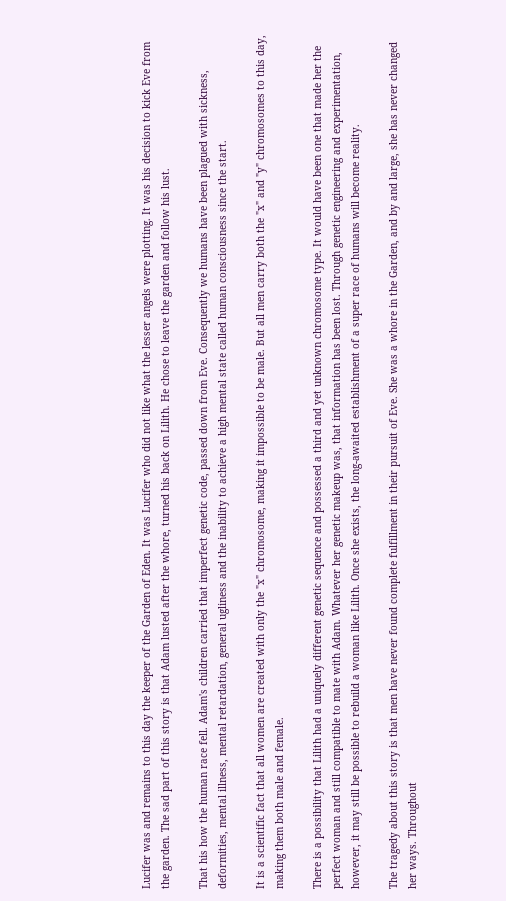Lucifer was and remains to this day the keeper of the Garden of Eden. It was Lucifer who did not like what the lesser angels were plotting. It was his decision to kick Eve from the garden. The sad part of this story is that Adam lusted after the whore, turned his back on Lilith. He chose to leave the garden and follow his lust.

That his how the human race fell. Adam's children carried that imperfect genetic code, passed down from Eve. Consequently we humans have been plagued with sickness, deformities, mental illness, mental retardation, general ugliness and the inability to achieve a high mental state called human consciousness since the start.

It is a scientific fact that all women are created with only the "x" chromosome, making it impossible to be male. But all men carry both the "x" and "y" chromosomes to this day, making them both male and female.

There is a possibility that Lilith had a uniquely different genetic sequence and possessed a third and yet unknown chromosome type. It would have been one that made her the perfect woman and still compatible to mate with Adam. Whatever her genetic makeup was, that information has been lost. Through genetic engineering and experimentation, however, it may still be possible to rebuild a woman like Lilith. Once she exists, the long-awaited establishment of a super race of humans will become reality.

The tragedy about this story is that men have never found complete fulfillment in their pursuit of Eve. She was a whore in the Garden, and by and large, she has never changed her ways. Throughout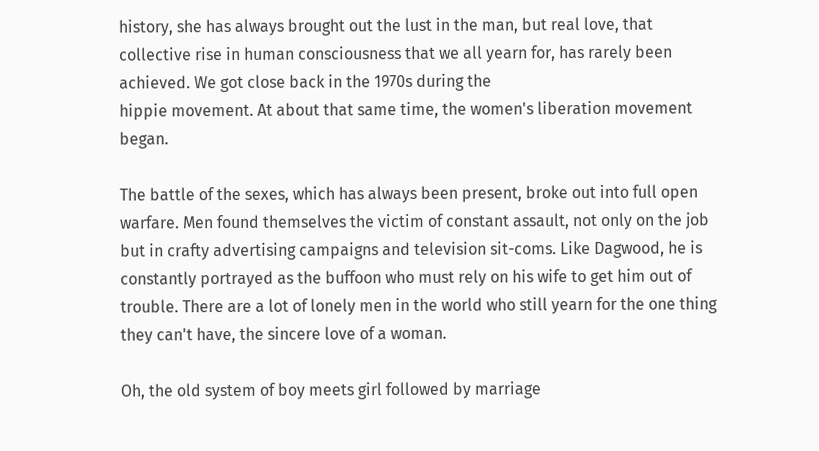history, she has always brought out the lust in the man, but real love, that collective rise in human consciousness that we all yearn for, has rarely been achieved. We got close back in the 1970s during the
hippie movement. At about that same time, the women's liberation movement began.

The battle of the sexes, which has always been present, broke out into full open warfare. Men found themselves the victim of constant assault, not only on the job but in crafty advertising campaigns and television sit-coms. Like Dagwood, he is constantly portrayed as the buffoon who must rely on his wife to get him out of trouble. There are a lot of lonely men in the world who still yearn for the one thing they can't have, the sincere love of a woman.

Oh, the old system of boy meets girl followed by marriage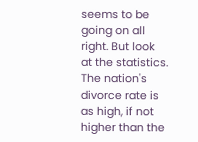seems to be going on all right. But look at the statistics. The nation's divorce rate is as high, if not higher than the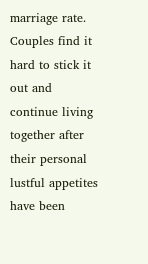marriage rate. Couples find it hard to stick it out and continue living together after their personal lustful appetites have been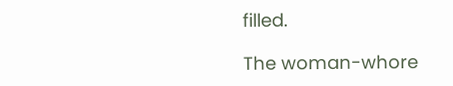filled.

The woman-whore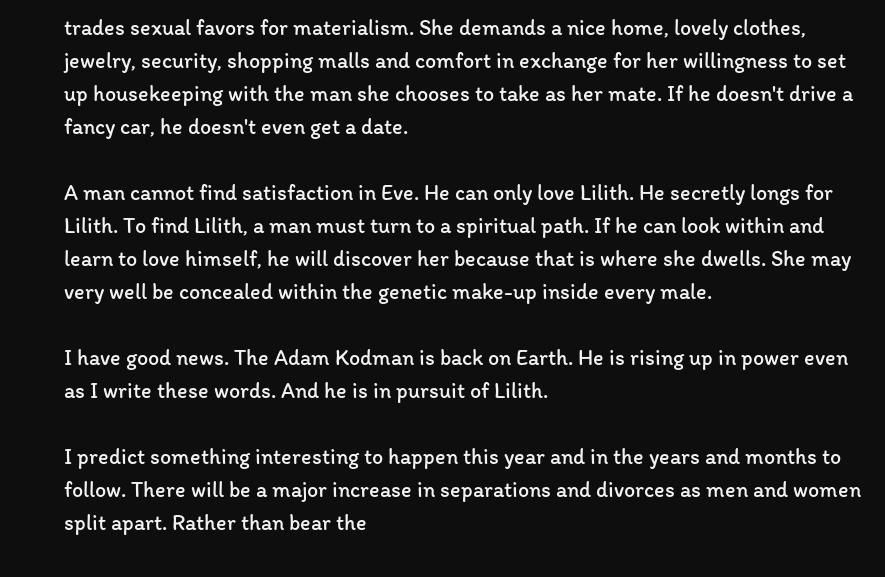trades sexual favors for materialism. She demands a nice home, lovely clothes, jewelry, security, shopping malls and comfort in exchange for her willingness to set up housekeeping with the man she chooses to take as her mate. If he doesn't drive a fancy car, he doesn't even get a date.

A man cannot find satisfaction in Eve. He can only love Lilith. He secretly longs for Lilith. To find Lilith, a man must turn to a spiritual path. If he can look within and learn to love himself, he will discover her because that is where she dwells. She may very well be concealed within the genetic make-up inside every male.

I have good news. The Adam Kodman is back on Earth. He is rising up in power even as I write these words. And he is in pursuit of Lilith.

I predict something interesting to happen this year and in the years and months to follow. There will be a major increase in separations and divorces as men and women split apart. Rather than bear the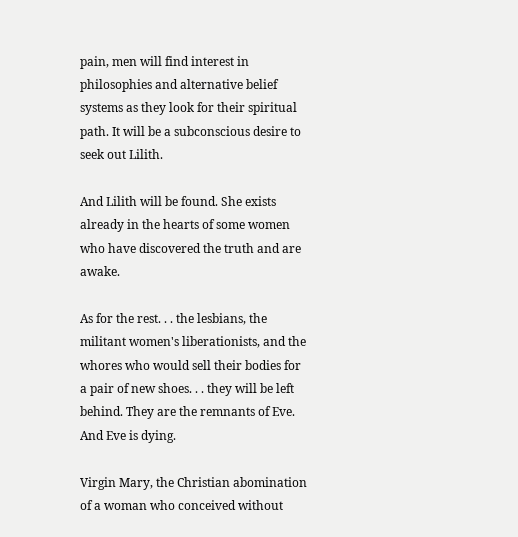pain, men will find interest in philosophies and alternative belief systems as they look for their spiritual path. It will be a subconscious desire to seek out Lilith.

And Lilith will be found. She exists already in the hearts of some women who have discovered the truth and are awake.

As for the rest. . . the lesbians, the militant women's liberationists, and the whores who would sell their bodies for a pair of new shoes. . . they will be left behind. They are the remnants of Eve. And Eve is dying.

Virgin Mary, the Christian abomination of a woman who conceived without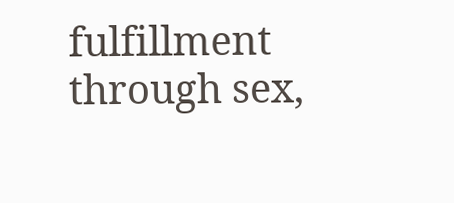fulfillment through sex,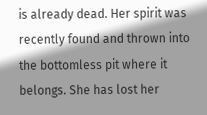is already dead. Her spirit was recently found and thrown into the bottomless pit where it belongs. She has lost her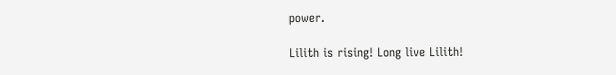power.

Lilith is rising! Long live Lilith!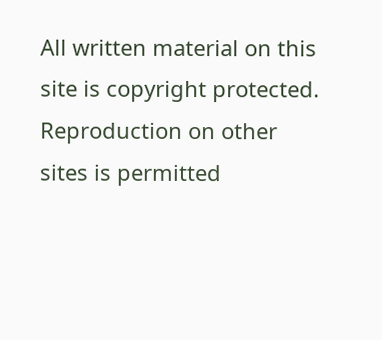All written material on this site is copyright protected. Reproduction on other sites is permitted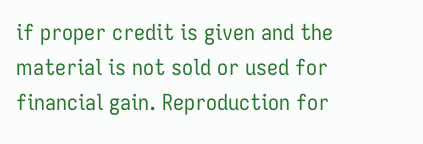if proper credit is given and the material is not sold or used for financial gain. Reproduction for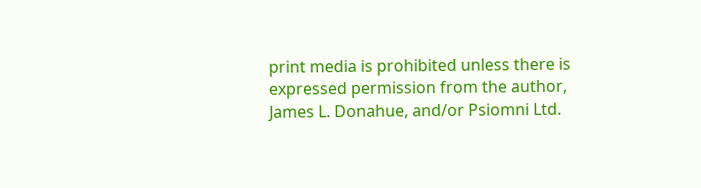print media is prohibited unless there is expressed permission from the author, James L. Donahue, and/or Psiomni Ltd.